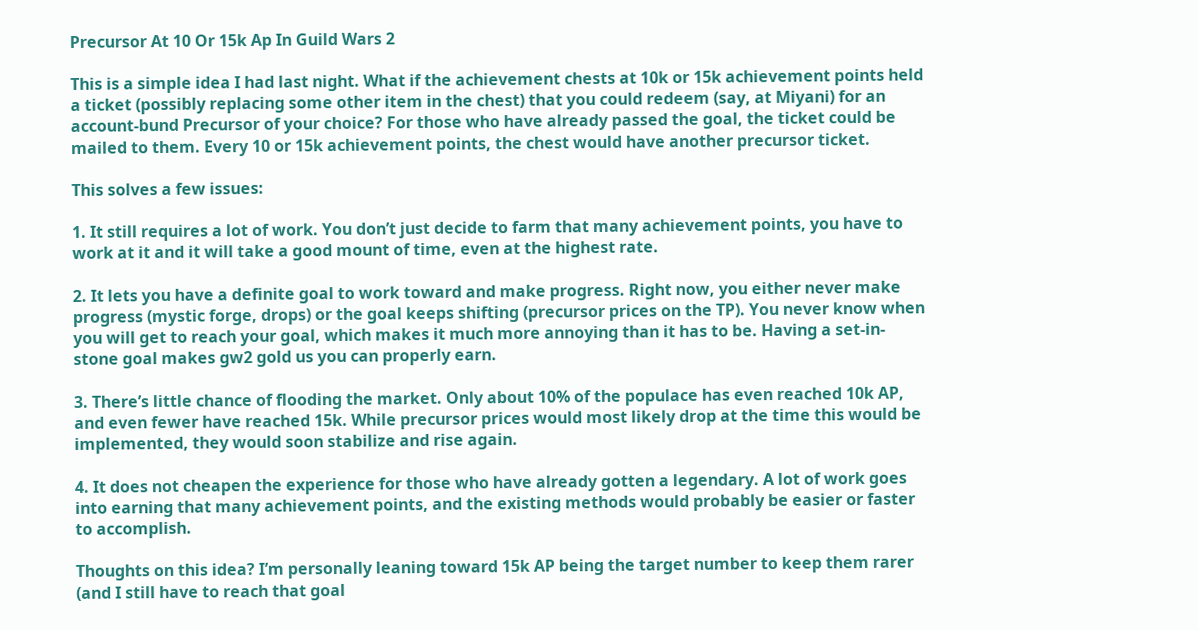Precursor At 10 Or 15k Ap In Guild Wars 2

This is a simple idea I had last night. What if the achievement chests at 10k or 15k achievement points held a ticket (possibly replacing some other item in the chest) that you could redeem (say, at Miyani) for an account-bund Precursor of your choice? For those who have already passed the goal, the ticket could be mailed to them. Every 10 or 15k achievement points, the chest would have another precursor ticket.

This solves a few issues:

1. It still requires a lot of work. You don’t just decide to farm that many achievement points, you have to work at it and it will take a good mount of time, even at the highest rate.

2. It lets you have a definite goal to work toward and make progress. Right now, you either never make progress (mystic forge, drops) or the goal keeps shifting (precursor prices on the TP). You never know when you will get to reach your goal, which makes it much more annoying than it has to be. Having a set-in-stone goal makes gw2 gold us you can properly earn.

3. There’s little chance of flooding the market. Only about 10% of the populace has even reached 10k AP, and even fewer have reached 15k. While precursor prices would most likely drop at the time this would be implemented, they would soon stabilize and rise again.

4. It does not cheapen the experience for those who have already gotten a legendary. A lot of work goes into earning that many achievement points, and the existing methods would probably be easier or faster to accomplish.

Thoughts on this idea? I’m personally leaning toward 15k AP being the target number to keep them rarer (and I still have to reach that goal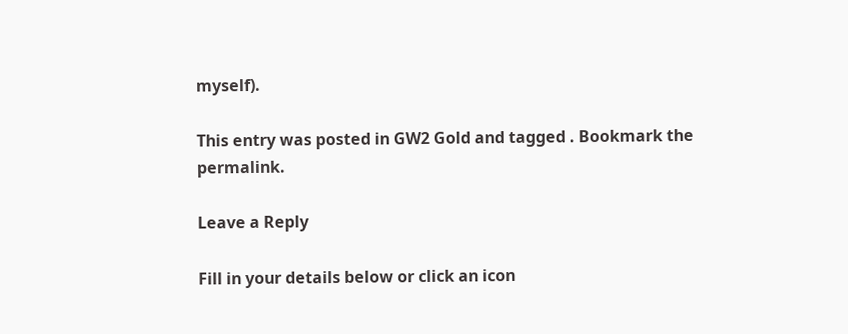myself).

This entry was posted in GW2 Gold and tagged . Bookmark the permalink.

Leave a Reply

Fill in your details below or click an icon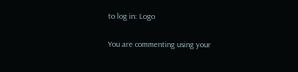to log in: Logo

You are commenting using your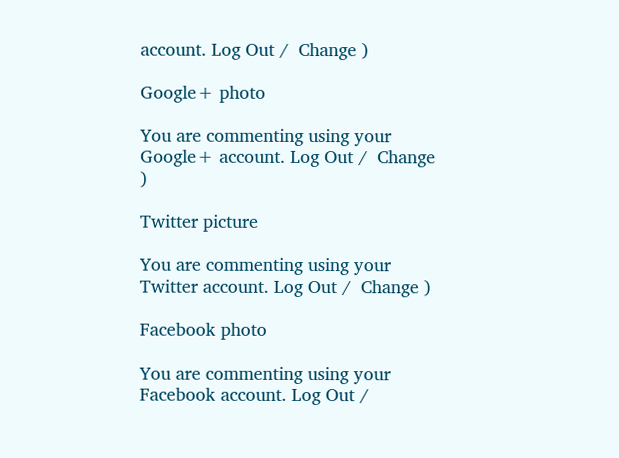account. Log Out /  Change )

Google+ photo

You are commenting using your Google+ account. Log Out /  Change )

Twitter picture

You are commenting using your Twitter account. Log Out /  Change )

Facebook photo

You are commenting using your Facebook account. Log Out /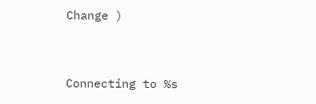Change )


Connecting to %s